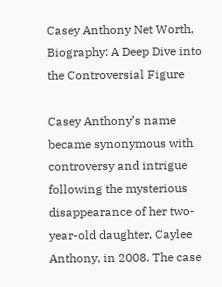Casey Anthony Net Worth, Biography: A Deep Dive into the Controversial Figure

Casey Anthony’s name became synonymous with controversy and intrigue following the mysterious disappearance of her two-year-old daughter, Caylee Anthony, in 2008. The case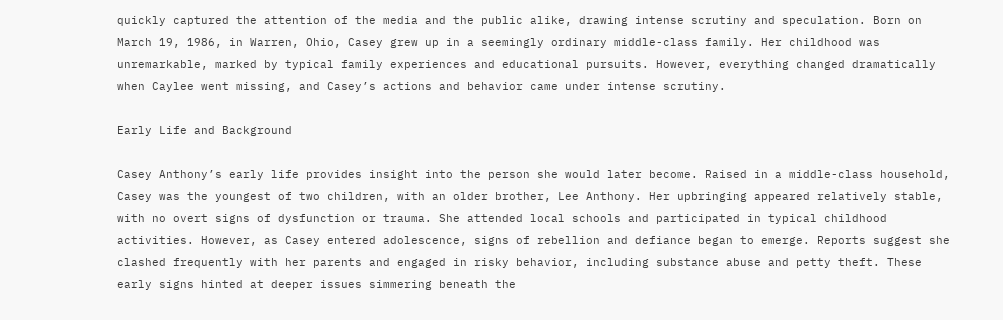quickly captured the attention of the media and the public alike, drawing intense scrutiny and speculation. Born on March 19, 1986, in Warren, Ohio, Casey grew up in a seemingly ordinary middle-class family. Her childhood was unremarkable, marked by typical family experiences and educational pursuits. However, everything changed dramatically when Caylee went missing, and Casey’s actions and behavior came under intense scrutiny.

Early Life and Background

Casey Anthony’s early life provides insight into the person she would later become. Raised in a middle-class household, Casey was the youngest of two children, with an older brother, Lee Anthony. Her upbringing appeared relatively stable, with no overt signs of dysfunction or trauma. She attended local schools and participated in typical childhood activities. However, as Casey entered adolescence, signs of rebellion and defiance began to emerge. Reports suggest she clashed frequently with her parents and engaged in risky behavior, including substance abuse and petty theft. These early signs hinted at deeper issues simmering beneath the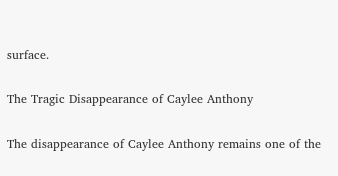surface.

The Tragic Disappearance of Caylee Anthony

The disappearance of Caylee Anthony remains one of the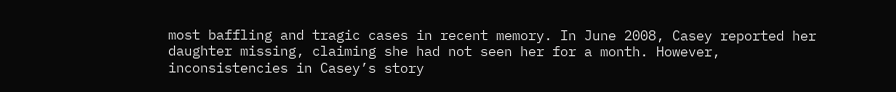most baffling and tragic cases in recent memory. In June 2008, Casey reported her daughter missing, claiming she had not seen her for a month. However, inconsistencies in Casey’s story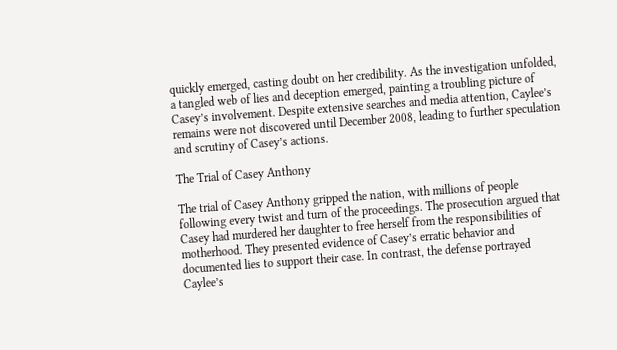quickly emerged, casting doubt on her credibility. As the investigation unfolded, a tangled web of lies and deception emerged, painting a troubling picture of Casey’s involvement. Despite extensive searches and media attention, Caylee’s remains were not discovered until December 2008, leading to further speculation and scrutiny of Casey’s actions.

The Trial of Casey Anthony

The trial of Casey Anthony gripped the nation, with millions of people following every twist and turn of the proceedings. The prosecution argued that Casey had murdered her daughter to free herself from the responsibilities of motherhood. They presented evidence of Casey’s erratic behavior and documented lies to support their case. In contrast, the defense portrayed Caylee’s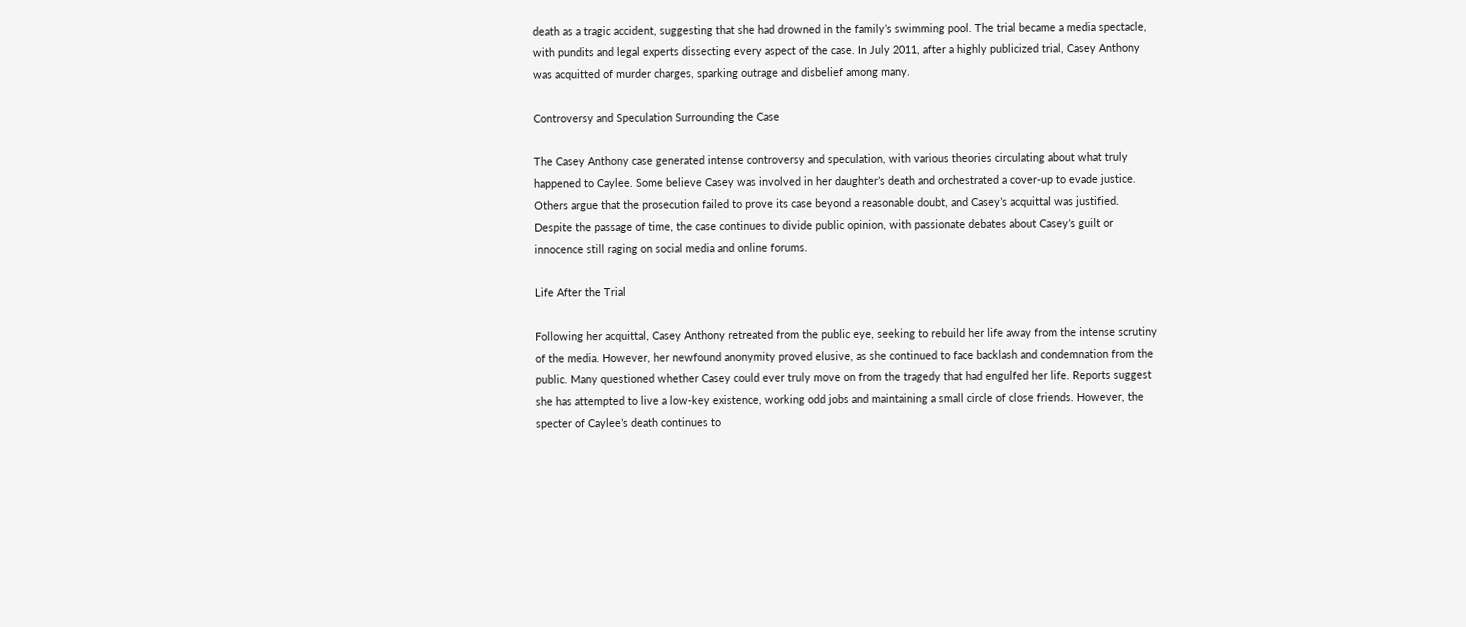death as a tragic accident, suggesting that she had drowned in the family’s swimming pool. The trial became a media spectacle, with pundits and legal experts dissecting every aspect of the case. In July 2011, after a highly publicized trial, Casey Anthony was acquitted of murder charges, sparking outrage and disbelief among many.

Controversy and Speculation Surrounding the Case

The Casey Anthony case generated intense controversy and speculation, with various theories circulating about what truly happened to Caylee. Some believe Casey was involved in her daughter’s death and orchestrated a cover-up to evade justice. Others argue that the prosecution failed to prove its case beyond a reasonable doubt, and Casey’s acquittal was justified. Despite the passage of time, the case continues to divide public opinion, with passionate debates about Casey’s guilt or innocence still raging on social media and online forums.

Life After the Trial

Following her acquittal, Casey Anthony retreated from the public eye, seeking to rebuild her life away from the intense scrutiny of the media. However, her newfound anonymity proved elusive, as she continued to face backlash and condemnation from the public. Many questioned whether Casey could ever truly move on from the tragedy that had engulfed her life. Reports suggest she has attempted to live a low-key existence, working odd jobs and maintaining a small circle of close friends. However, the specter of Caylee’s death continues to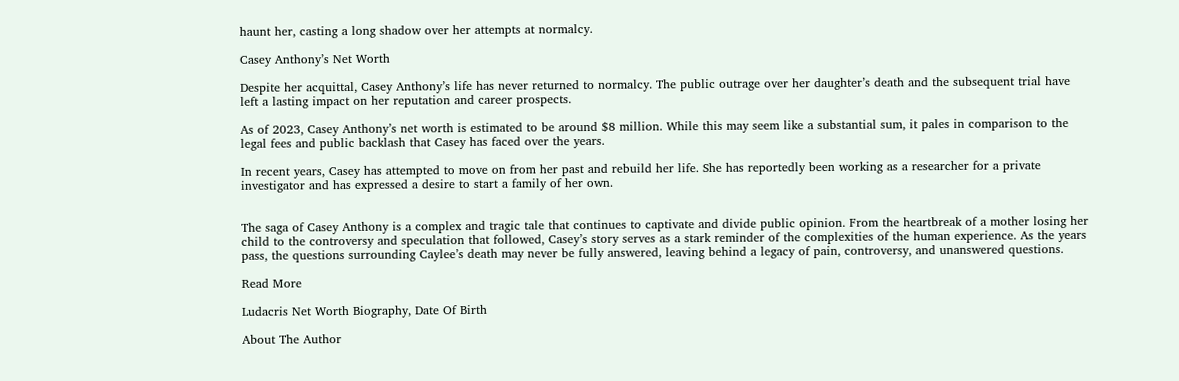haunt her, casting a long shadow over her attempts at normalcy.

Casey Anthony’s Net Worth

Despite her acquittal, Casey Anthony’s life has never returned to normalcy. The public outrage over her daughter’s death and the subsequent trial have left a lasting impact on her reputation and career prospects.

As of 2023, Casey Anthony’s net worth is estimated to be around $8 million. While this may seem like a substantial sum, it pales in comparison to the legal fees and public backlash that Casey has faced over the years.

In recent years, Casey has attempted to move on from her past and rebuild her life. She has reportedly been working as a researcher for a private investigator and has expressed a desire to start a family of her own.


The saga of Casey Anthony is a complex and tragic tale that continues to captivate and divide public opinion. From the heartbreak of a mother losing her child to the controversy and speculation that followed, Casey’s story serves as a stark reminder of the complexities of the human experience. As the years pass, the questions surrounding Caylee’s death may never be fully answered, leaving behind a legacy of pain, controversy, and unanswered questions.

Read More

Ludacris Net Worth Biography, Date Of Birth

About The Author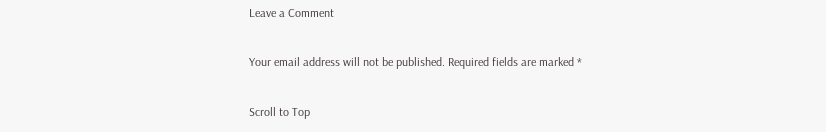Leave a Comment

Your email address will not be published. Required fields are marked *

Scroll to Top